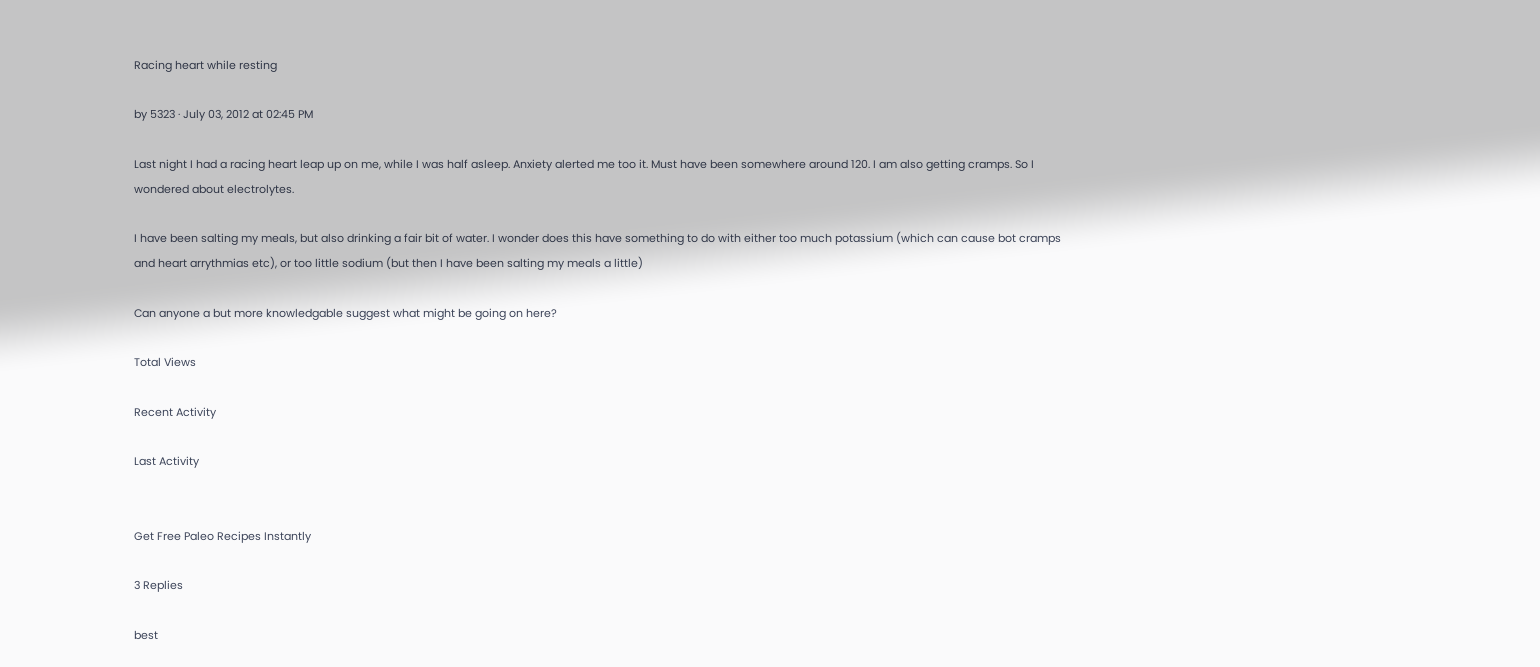Racing heart while resting

by 5323 · July 03, 2012 at 02:45 PM

Last night I had a racing heart leap up on me, while I was half asleep. Anxiety alerted me too it. Must have been somewhere around 120. I am also getting cramps. So I wondered about electrolytes.

I have been salting my meals, but also drinking a fair bit of water. I wonder does this have something to do with either too much potassium (which can cause bot cramps and heart arrythmias etc), or too little sodium (but then I have been salting my meals a little)

Can anyone a but more knowledgable suggest what might be going on here?

Total Views

Recent Activity

Last Activity


Get Free Paleo Recipes Instantly

3 Replies

best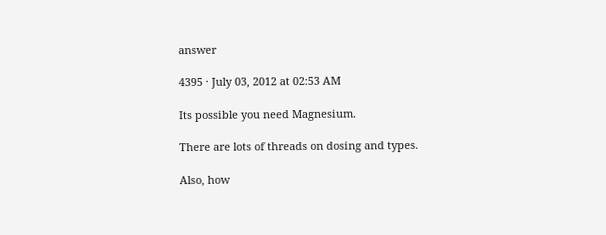answer

4395 · July 03, 2012 at 02:53 AM

Its possible you need Magnesium.

There are lots of threads on dosing and types.

Also, how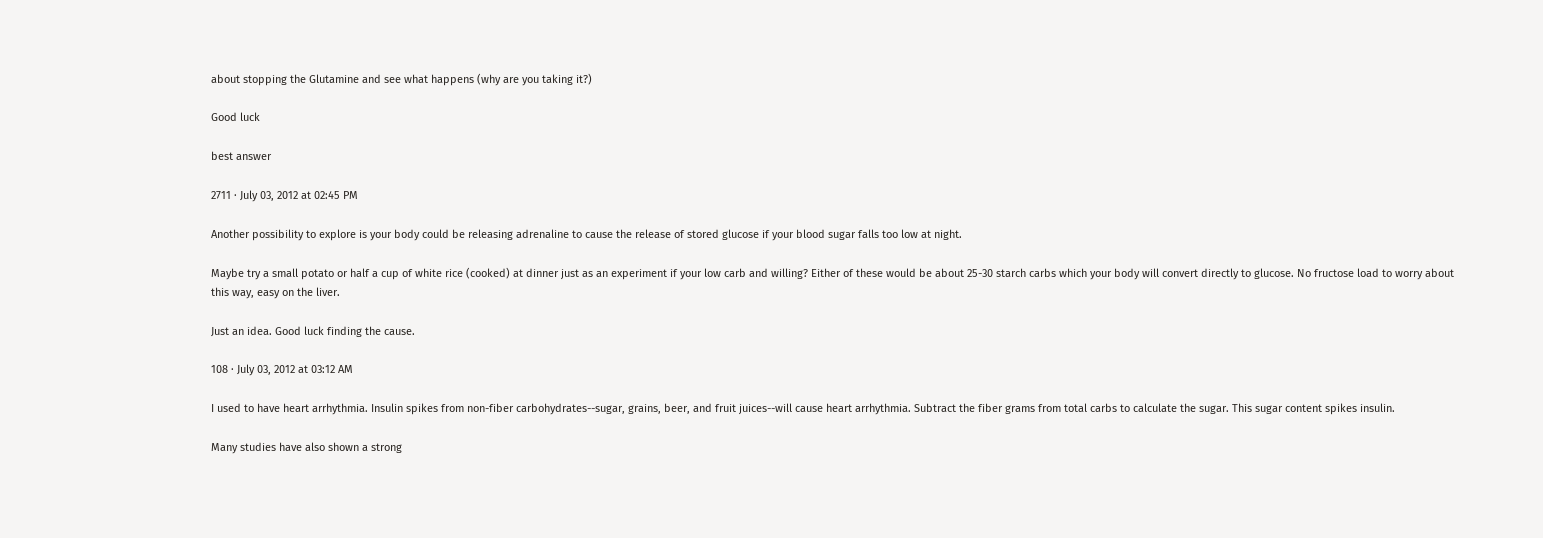about stopping the Glutamine and see what happens (why are you taking it?)

Good luck

best answer

2711 · July 03, 2012 at 02:45 PM

Another possibility to explore is your body could be releasing adrenaline to cause the release of stored glucose if your blood sugar falls too low at night.

Maybe try a small potato or half a cup of white rice (cooked) at dinner just as an experiment if your low carb and willing? Either of these would be about 25-30 starch carbs which your body will convert directly to glucose. No fructose load to worry about this way, easy on the liver.

Just an idea. Good luck finding the cause.

108 · July 03, 2012 at 03:12 AM

I used to have heart arrhythmia. Insulin spikes from non-fiber carbohydrates--sugar, grains, beer, and fruit juices--will cause heart arrhythmia. Subtract the fiber grams from total carbs to calculate the sugar. This sugar content spikes insulin.

Many studies have also shown a strong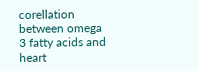corellation between omega 3 fatty acids and heart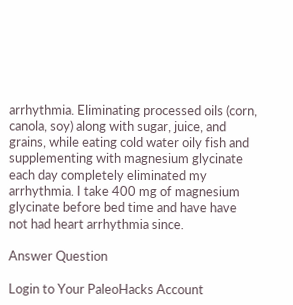arrhythmia. Eliminating processed oils (corn, canola, soy) along with sugar, juice, and grains, while eating cold water oily fish and supplementing with magnesium glycinate each day completely eliminated my arrhythmia. I take 400 mg of magnesium glycinate before bed time and have have not had heart arrhythmia since.

Answer Question

Login to Your PaleoHacks Account